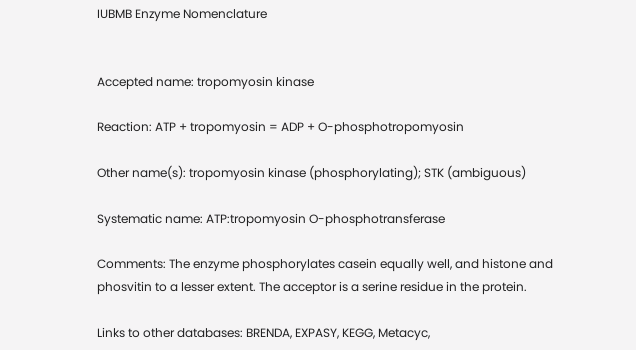IUBMB Enzyme Nomenclature


Accepted name: tropomyosin kinase

Reaction: ATP + tropomyosin = ADP + O-phosphotropomyosin

Other name(s): tropomyosin kinase (phosphorylating); STK (ambiguous)

Systematic name: ATP:tropomyosin O-phosphotransferase

Comments: The enzyme phosphorylates casein equally well, and histone and phosvitin to a lesser extent. The acceptor is a serine residue in the protein.

Links to other databases: BRENDA, EXPASY, KEGG, Metacyc,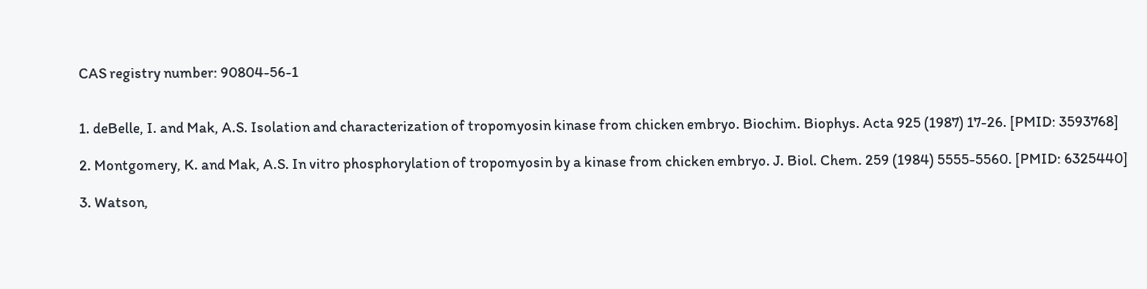CAS registry number: 90804-56-1


1. deBelle, I. and Mak, A.S. Isolation and characterization of tropomyosin kinase from chicken embryo. Biochim. Biophys. Acta 925 (1987) 17-26. [PMID: 3593768]

2. Montgomery, K. and Mak, A.S. In vitro phosphorylation of tropomyosin by a kinase from chicken embryo. J. Biol. Chem. 259 (1984) 5555-5560. [PMID: 6325440]

3. Watson,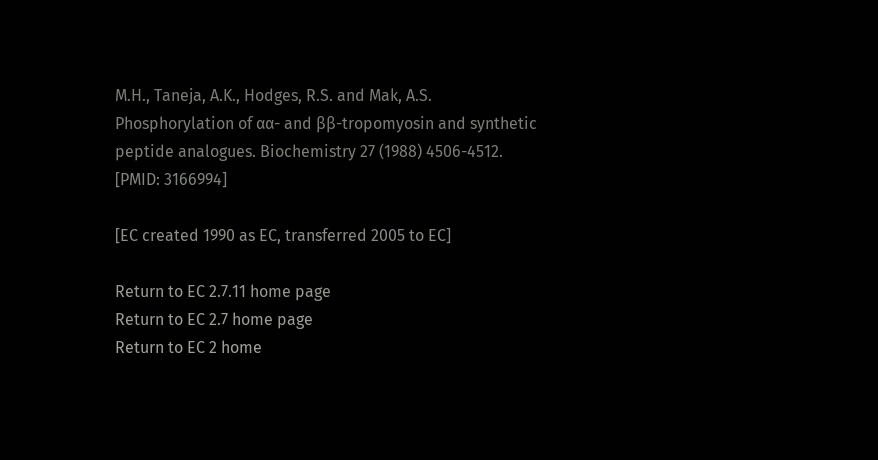M.H., Taneja, A.K., Hodges, R.S. and Mak, A.S. Phosphorylation of αα- and ββ-tropomyosin and synthetic peptide analogues. Biochemistry 27 (1988) 4506-4512. [PMID: 3166994]

[EC created 1990 as EC, transferred 2005 to EC]

Return to EC 2.7.11 home page
Return to EC 2.7 home page
Return to EC 2 home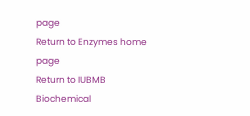page
Return to Enzymes home page
Return to IUBMB Biochemical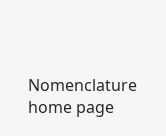Nomenclature home page